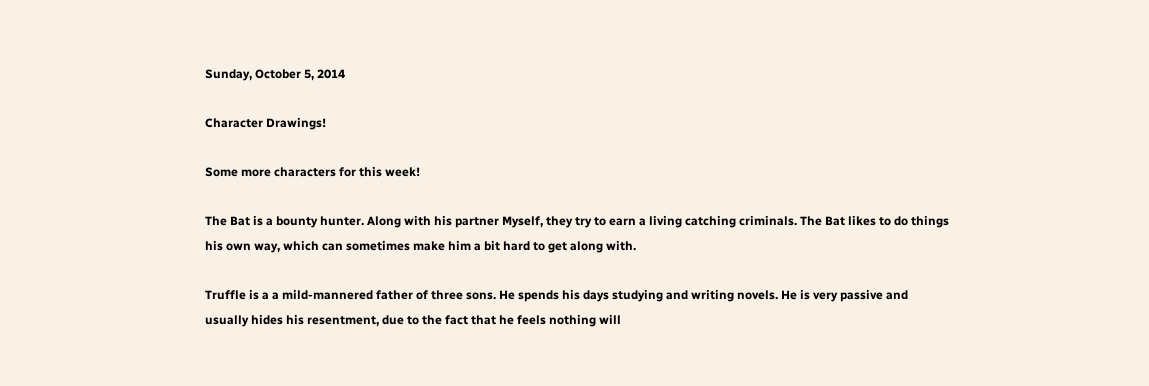Sunday, October 5, 2014

Character Drawings!

Some more characters for this week!

The Bat is a bounty hunter. Along with his partner Myself, they try to earn a living catching criminals. The Bat likes to do things his own way, which can sometimes make him a bit hard to get along with.

Truffle is a a mild-mannered father of three sons. He spends his days studying and writing novels. He is very passive and usually hides his resentment, due to the fact that he feels nothing will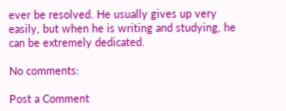ever be resolved. He usually gives up very easily, but when he is writing and studying, he can be extremely dedicated.

No comments:

Post a Comment